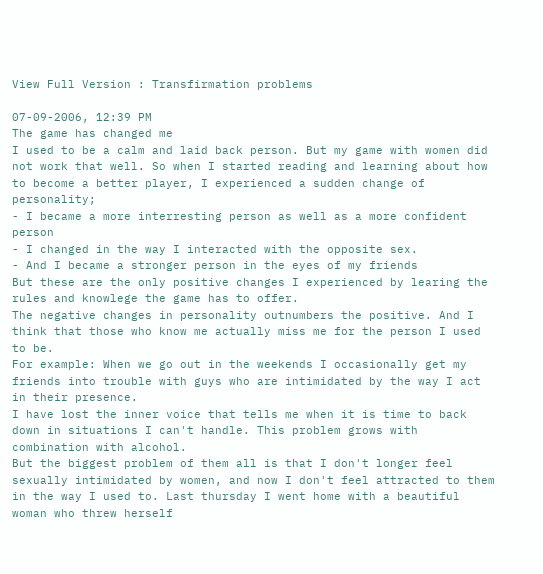View Full Version : Transfirmation problems

07-09-2006, 12:39 PM
The game has changed me
I used to be a calm and laid back person. But my game with women did not work that well. So when I started reading and learning about how to become a better player, I experienced a sudden change of personality;
- I became a more interresting person as well as a more confident person
- I changed in the way I interacted with the opposite sex.
- And I became a stronger person in the eyes of my friends
But these are the only positive changes I experienced by learing the rules and knowlege the game has to offer.
The negative changes in personality outnumbers the positive. And I think that those who know me actually miss me for the person I used to be.
For example: When we go out in the weekends I occasionally get my friends into trouble with guys who are intimidated by the way I act in their presence.
I have lost the inner voice that tells me when it is time to back down in situations I can't handle. This problem grows with combination with alcohol.
But the biggest problem of them all is that I don't longer feel sexually intimidated by women, and now I don't feel attracted to them in the way I used to. Last thursday I went home with a beautiful woman who threw herself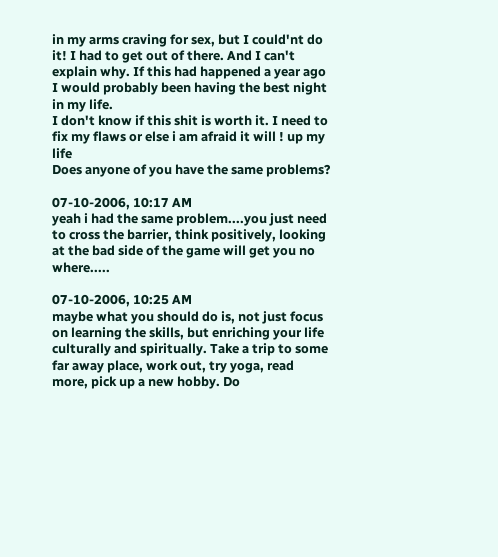in my arms craving for sex, but I could'nt do it! I had to get out of there. And I can't explain why. If this had happened a year ago I would probably been having the best night in my life.
I don't know if this shit is worth it. I need to fix my flaws or else i am afraid it will ! up my life
Does anyone of you have the same problems?

07-10-2006, 10:17 AM
yeah i had the same problem....you just need to cross the barrier, think positively, looking at the bad side of the game will get you no where.....

07-10-2006, 10:25 AM
maybe what you should do is, not just focus on learning the skills, but enriching your life culturally and spiritually. Take a trip to some far away place, work out, try yoga, read more, pick up a new hobby. Do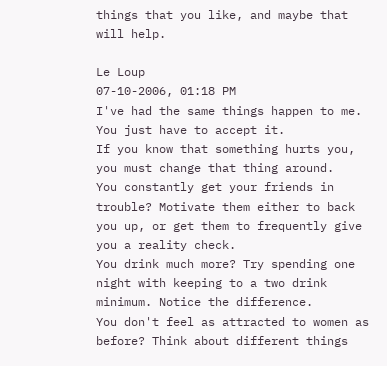things that you like, and maybe that will help.

Le Loup
07-10-2006, 01:18 PM
I've had the same things happen to me. You just have to accept it.
If you know that something hurts you, you must change that thing around.
You constantly get your friends in trouble? Motivate them either to back you up, or get them to frequently give you a reality check.
You drink much more? Try spending one night with keeping to a two drink minimum. Notice the difference.
You don't feel as attracted to women as before? Think about different things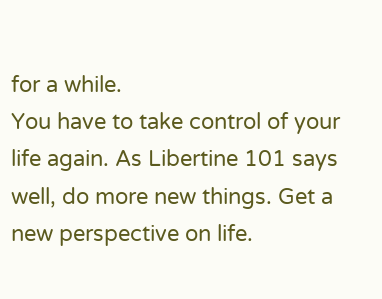for a while.
You have to take control of your life again. As Libertine 101 says well, do more new things. Get a new perspective on life.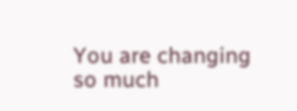You are changing so much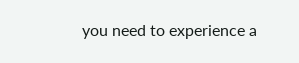you need to experience a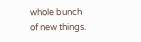whole bunch of new things.